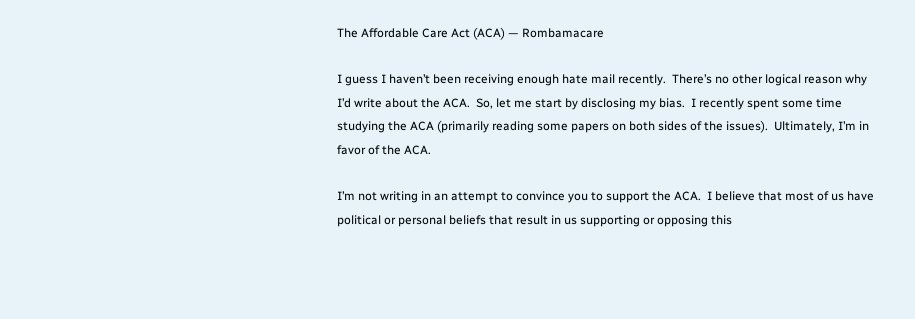The Affordable Care Act (ACA) — Rombamacare

I guess I haven’t been receiving enough hate mail recently.  There’s no other logical reason why I’d write about the ACA.  So, let me start by disclosing my bias.  I recently spent some time studying the ACA (primarily reading some papers on both sides of the issues).  Ultimately, I’m in favor of the ACA.

I’m not writing in an attempt to convince you to support the ACA.  I believe that most of us have political or personal beliefs that result in us supporting or opposing this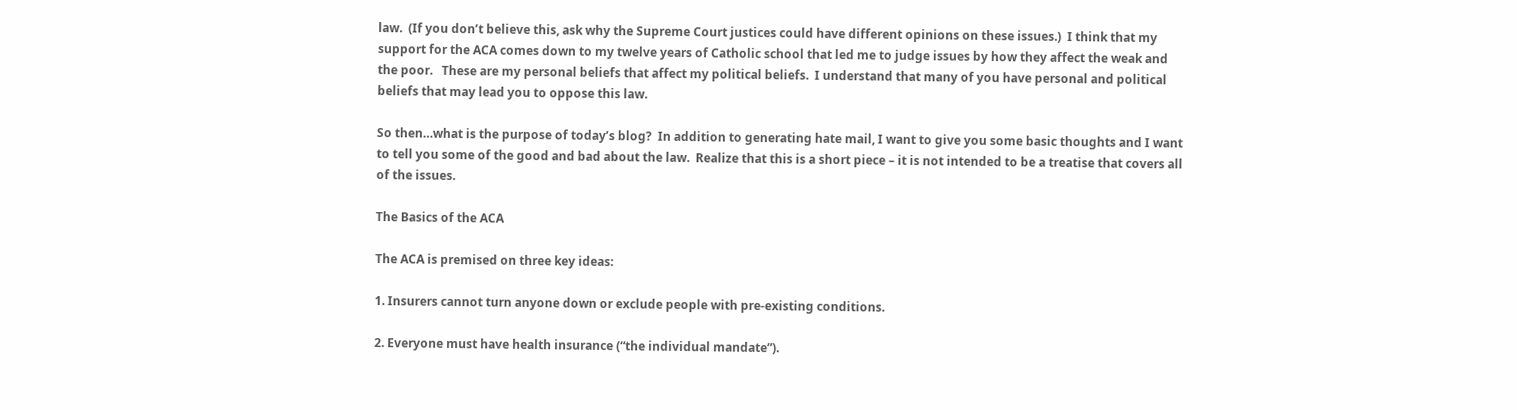law.  (If you don’t believe this, ask why the Supreme Court justices could have different opinions on these issues.)  I think that my support for the ACA comes down to my twelve years of Catholic school that led me to judge issues by how they affect the weak and the poor.   These are my personal beliefs that affect my political beliefs.  I understand that many of you have personal and political beliefs that may lead you to oppose this law.

So then…what is the purpose of today’s blog?  In addition to generating hate mail, I want to give you some basic thoughts and I want to tell you some of the good and bad about the law.  Realize that this is a short piece – it is not intended to be a treatise that covers all of the issues.

The Basics of the ACA

The ACA is premised on three key ideas:

1. Insurers cannot turn anyone down or exclude people with pre-existing conditions.

2. Everyone must have health insurance (“the individual mandate”).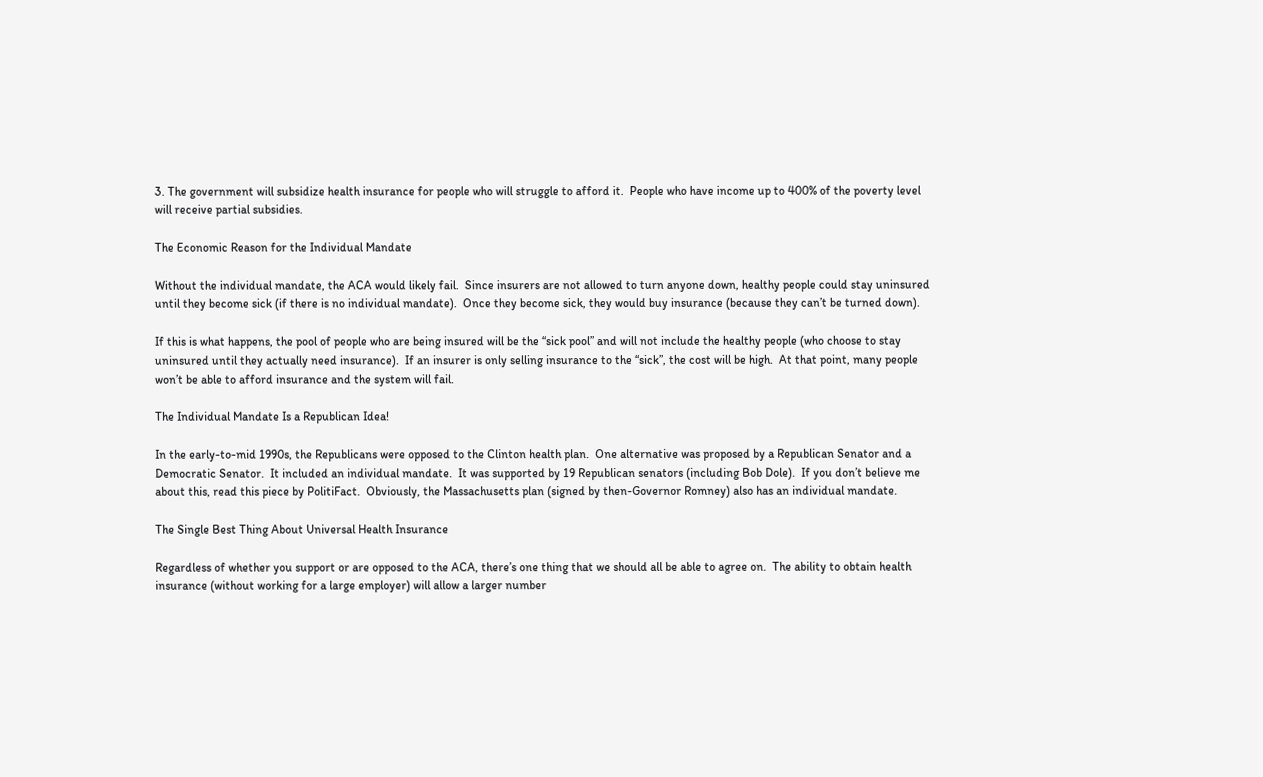3. The government will subsidize health insurance for people who will struggle to afford it.  People who have income up to 400% of the poverty level will receive partial subsidies.

The Economic Reason for the Individual Mandate

Without the individual mandate, the ACA would likely fail.  Since insurers are not allowed to turn anyone down, healthy people could stay uninsured until they become sick (if there is no individual mandate).  Once they become sick, they would buy insurance (because they can’t be turned down).

If this is what happens, the pool of people who are being insured will be the “sick pool” and will not include the healthy people (who choose to stay uninsured until they actually need insurance).  If an insurer is only selling insurance to the “sick”, the cost will be high.  At that point, many people won’t be able to afford insurance and the system will fail.

The Individual Mandate Is a Republican Idea!

In the early-to-mid 1990s, the Republicans were opposed to the Clinton health plan.  One alternative was proposed by a Republican Senator and a Democratic Senator.  It included an individual mandate.  It was supported by 19 Republican senators (including Bob Dole).  If you don’t believe me about this, read this piece by PolitiFact.  Obviously, the Massachusetts plan (signed by then-Governor Romney) also has an individual mandate.

The Single Best Thing About Universal Health Insurance

Regardless of whether you support or are opposed to the ACA, there’s one thing that we should all be able to agree on.  The ability to obtain health insurance (without working for a large employer) will allow a larger number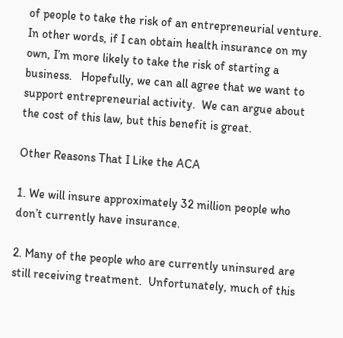of people to take the risk of an entrepreneurial venture.  In other words, if I can obtain health insurance on my own, I’m more likely to take the risk of starting a business.   Hopefully, we can all agree that we want to support entrepreneurial activity.  We can argue about the cost of this law, but this benefit is great.

Other Reasons That I Like the ACA

1. We will insure approximately 32 million people who don’t currently have insurance.

2. Many of the people who are currently uninsured are still receiving treatment.  Unfortunately, much of this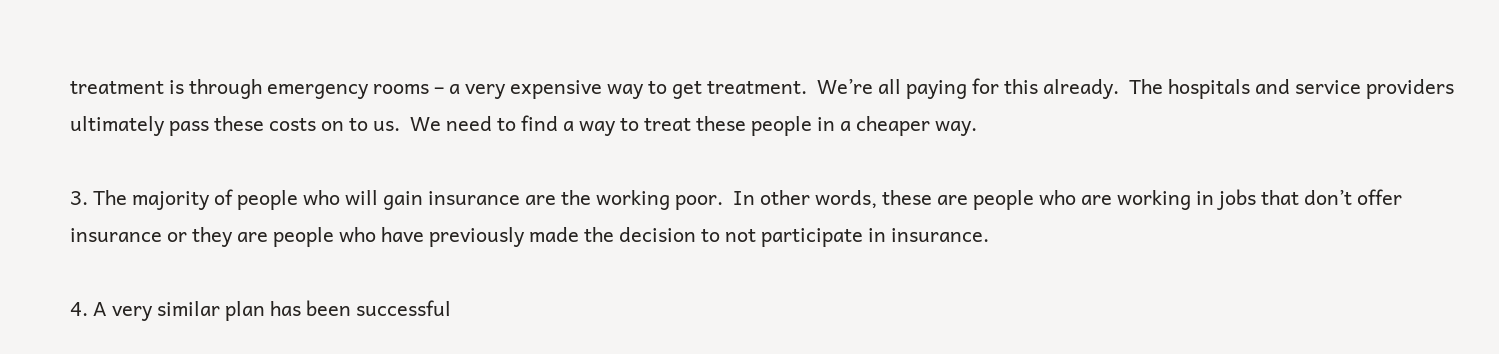treatment is through emergency rooms – a very expensive way to get treatment.  We’re all paying for this already.  The hospitals and service providers ultimately pass these costs on to us.  We need to find a way to treat these people in a cheaper way.

3. The majority of people who will gain insurance are the working poor.  In other words, these are people who are working in jobs that don’t offer insurance or they are people who have previously made the decision to not participate in insurance.

4. A very similar plan has been successful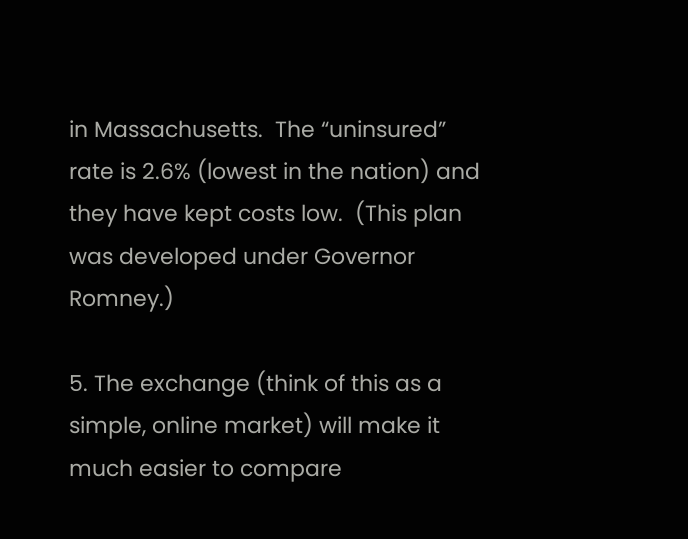in Massachusetts.  The “uninsured” rate is 2.6% (lowest in the nation) and they have kept costs low.  (This plan was developed under Governor Romney.)

5. The exchange (think of this as a simple, online market) will make it much easier to compare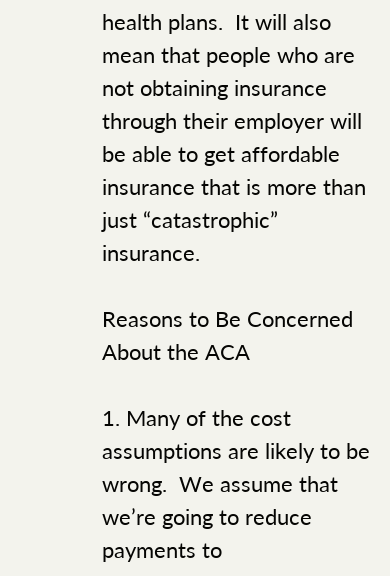health plans.  It will also mean that people who are not obtaining insurance through their employer will be able to get affordable insurance that is more than just “catastrophic” insurance.

Reasons to Be Concerned About the ACA

1. Many of the cost assumptions are likely to be wrong.  We assume that we’re going to reduce payments to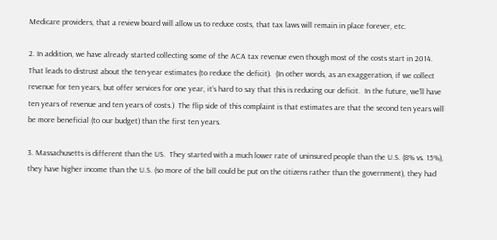Medicare providers, that a review board will allow us to reduce costs, that tax laws will remain in place forever, etc.

2. In addition, we have already started collecting some of the ACA tax revenue even though most of the costs start in 2014.  That leads to distrust about the ten-year estimates (to reduce the deficit).  (In other words, as an exaggeration, if we collect revenue for ten years, but offer services for one year, it’s hard to say that this is reducing our deficit.  In the future, we’ll have ten years of revenue and ten years of costs.)  The flip side of this complaint is that estimates are that the second ten years will be more beneficial (to our budget) than the first ten years.

3. Massachusetts is different than the US.  They started with a much lower rate of uninsured people than the U.S. (8% vs. 15%), they have higher income than the U.S. (so more of the bill could be put on the citizens rather than the government), they had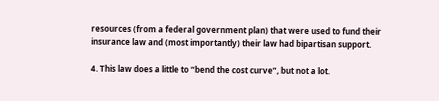resources (from a federal government plan) that were used to fund their insurance law and (most importantly) their law had bipartisan support.

4. This law does a little to “bend the cost curve”, but not a lot.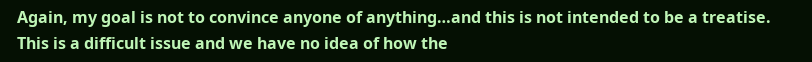Again, my goal is not to convince anyone of anything…and this is not intended to be a treatise.  This is a difficult issue and we have no idea of how the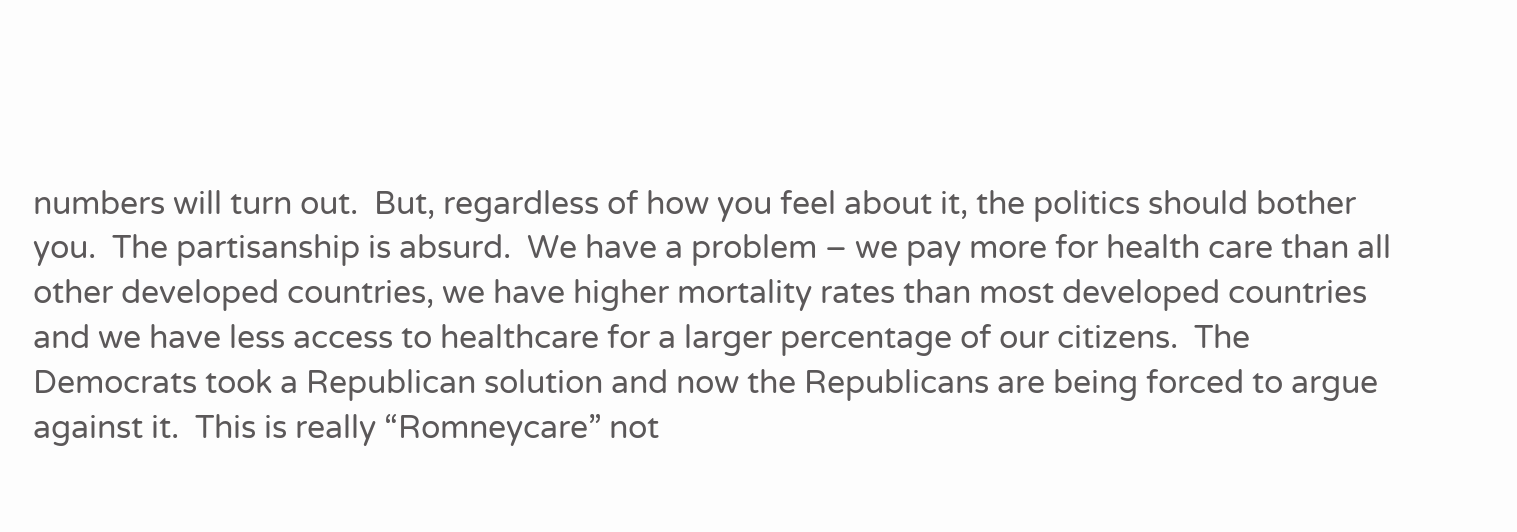numbers will turn out.  But, regardless of how you feel about it, the politics should bother you.  The partisanship is absurd.  We have a problem – we pay more for health care than all other developed countries, we have higher mortality rates than most developed countries and we have less access to healthcare for a larger percentage of our citizens.  The Democrats took a Republican solution and now the Republicans are being forced to argue against it.  This is really “Romneycare” not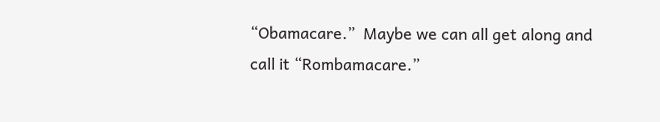“Obamacare.”  Maybe we can all get along and call it “Rombamacare.”